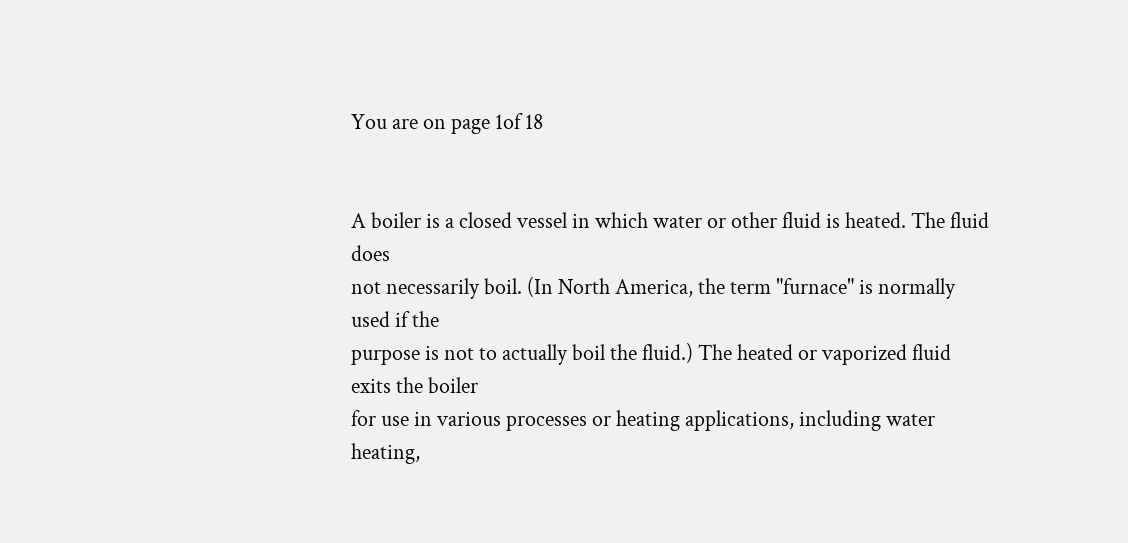You are on page 1of 18


A boiler is a closed vessel in which water or other fluid is heated. The fluid does
not necessarily boil. (In North America, the term "furnace" is normally used if the
purpose is not to actually boil the fluid.) The heated or vaporized fluid exits the boiler
for use in various processes or heating applications, including water heating,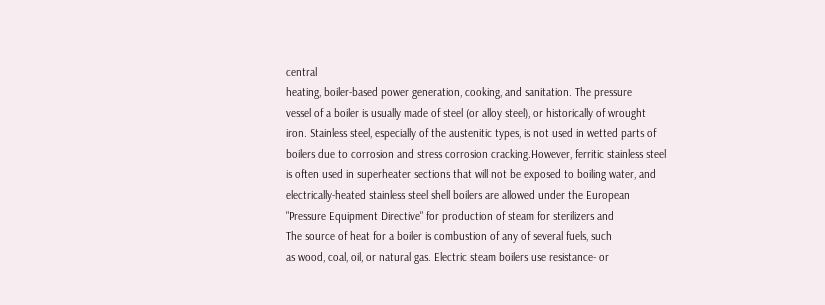central
heating, boiler-based power generation, cooking, and sanitation. The pressure
vessel of a boiler is usually made of steel (or alloy steel), or historically of wrought
iron. Stainless steel, especially of the austenitic types, is not used in wetted parts of
boilers due to corrosion and stress corrosion cracking.However, ferritic stainless steel
is often used in superheater sections that will not be exposed to boiling water, and
electrically-heated stainless steel shell boilers are allowed under the European
"Pressure Equipment Directive" for production of steam for sterilizers and
The source of heat for a boiler is combustion of any of several fuels, such
as wood, coal, oil, or natural gas. Electric steam boilers use resistance- or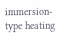immersion-
type heating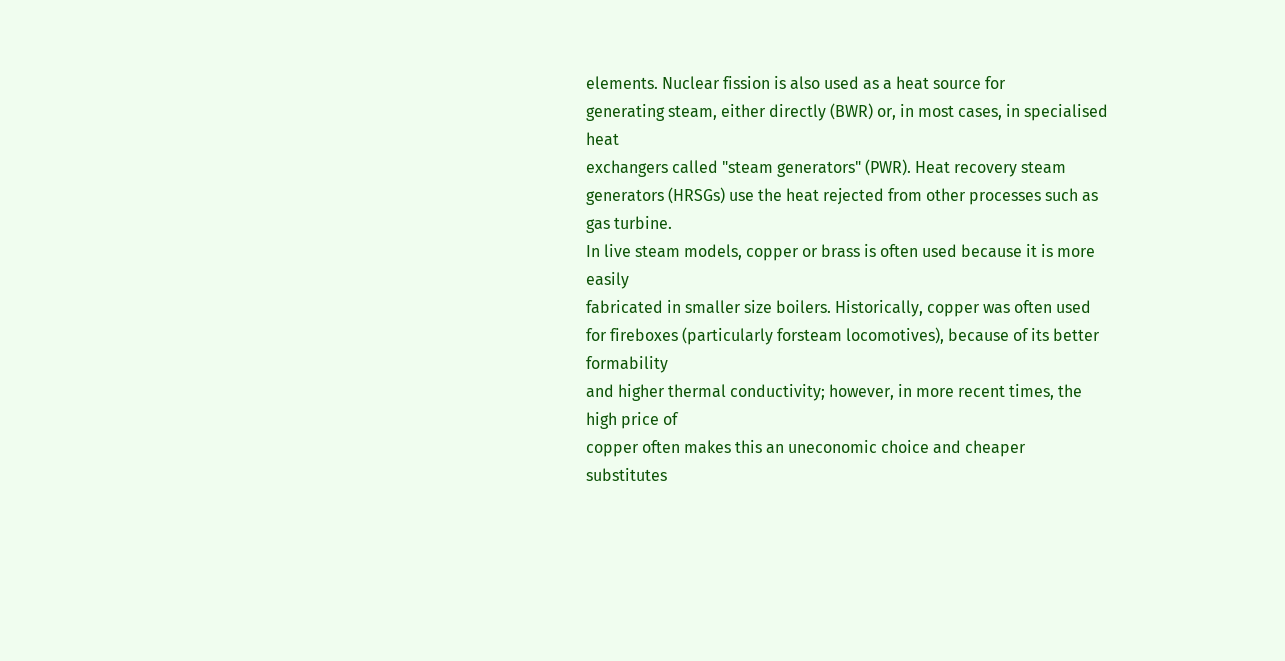elements. Nuclear fission is also used as a heat source for
generating steam, either directly (BWR) or, in most cases, in specialised heat
exchangers called "steam generators" (PWR). Heat recovery steam
generators (HRSGs) use the heat rejected from other processes such as gas turbine.
In live steam models, copper or brass is often used because it is more easily
fabricated in smaller size boilers. Historically, copper was often used
for fireboxes (particularly forsteam locomotives), because of its better formability
and higher thermal conductivity; however, in more recent times, the high price of
copper often makes this an uneconomic choice and cheaper substitutes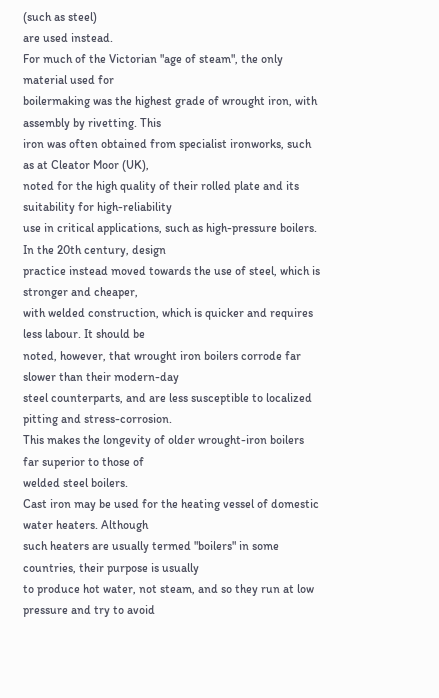(such as steel)
are used instead.
For much of the Victorian "age of steam", the only material used for
boilermaking was the highest grade of wrought iron, with assembly by rivetting. This
iron was often obtained from specialist ironworks, such as at Cleator Moor (UK),
noted for the high quality of their rolled plate and its suitability for high-reliability
use in critical applications, such as high-pressure boilers. In the 20th century, design
practice instead moved towards the use of steel, which is stronger and cheaper,
with welded construction, which is quicker and requires less labour. It should be
noted, however, that wrought iron boilers corrode far slower than their modern-day
steel counterparts, and are less susceptible to localized pitting and stress-corrosion.
This makes the longevity of older wrought-iron boilers far superior to those of
welded steel boilers.
Cast iron may be used for the heating vessel of domestic water heaters. Although
such heaters are usually termed "boilers" in some countries, their purpose is usually
to produce hot water, not steam, and so they run at low pressure and try to avoid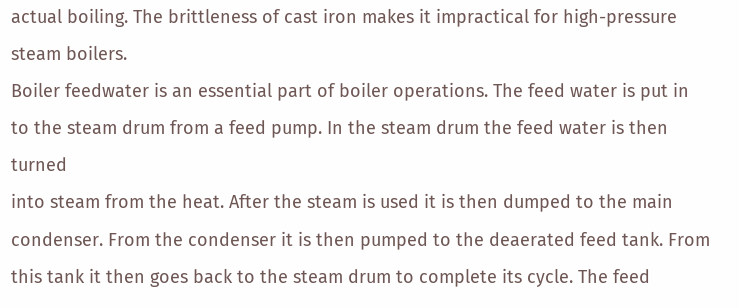actual boiling. The brittleness of cast iron makes it impractical for high-pressure
steam boilers.
Boiler feedwater is an essential part of boiler operations. The feed water is put in
to the steam drum from a feed pump. In the steam drum the feed water is then turned
into steam from the heat. After the steam is used it is then dumped to the main
condenser. From the condenser it is then pumped to the deaerated feed tank. From
this tank it then goes back to the steam drum to complete its cycle. The feed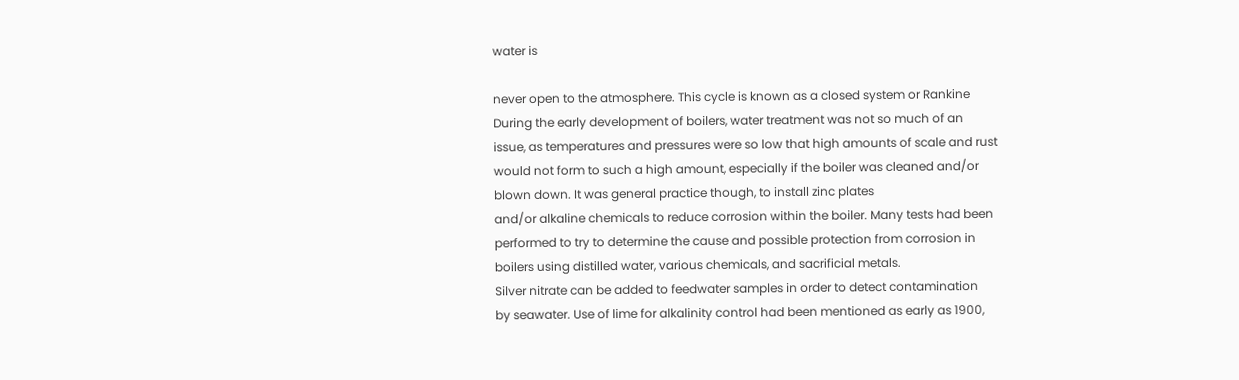water is

never open to the atmosphere. This cycle is known as a closed system or Rankine
During the early development of boilers, water treatment was not so much of an
issue, as temperatures and pressures were so low that high amounts of scale and rust
would not form to such a high amount, especially if the boiler was cleaned and/or
blown down. It was general practice though, to install zinc plates
and/or alkaline chemicals to reduce corrosion within the boiler. Many tests had been
performed to try to determine the cause and possible protection from corrosion in
boilers using distilled water, various chemicals, and sacrificial metals.
Silver nitrate can be added to feedwater samples in order to detect contamination
by seawater. Use of lime for alkalinity control had been mentioned as early as 1900,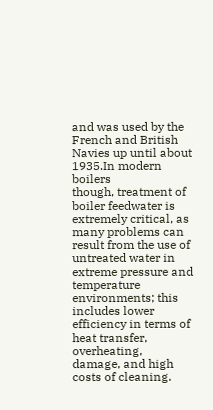and was used by the French and British Navies up until about 1935.In modern boilers
though, treatment of boiler feedwater is extremely critical, as many problems can
result from the use of untreated water in extreme pressure and temperature
environments; this includes lower efficiency in terms of heat transfer, overheating,
damage, and high costs of cleaning.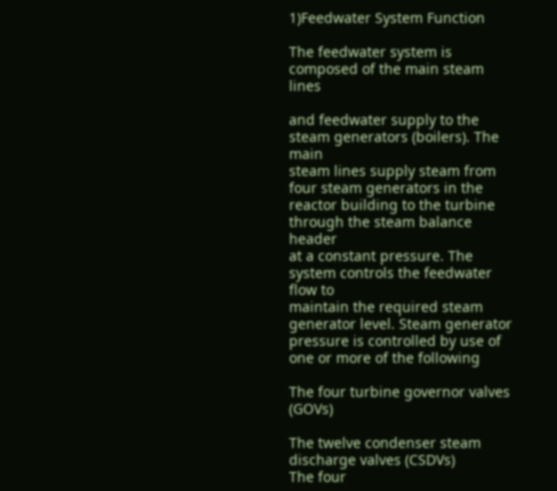1)Feedwater System Function

The feedwater system is composed of the main steam lines

and feedwater supply to the steam generators (boilers). The main
steam lines supply steam from four steam generators in the
reactor building to the turbine through the steam balance header
at a constant pressure. The system controls the feedwater flow to
maintain the required steam generator level. Steam generator
pressure is controlled by use of one or more of the following

The four turbine governor valves (GOVs)

The twelve condenser steam discharge valves (CSDVs)
The four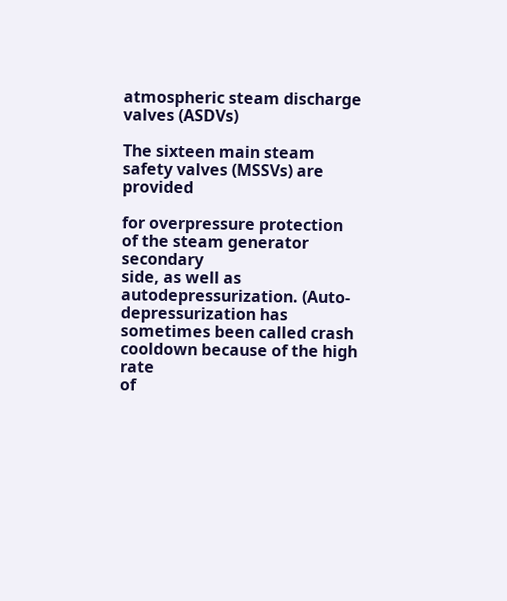atmospheric steam discharge valves (ASDVs)

The sixteen main steam safety valves (MSSVs) are provided

for overpressure protection of the steam generator secondary
side, as well as autodepressurization. (Auto-depressurization has
sometimes been called crash cooldown because of the high rate
of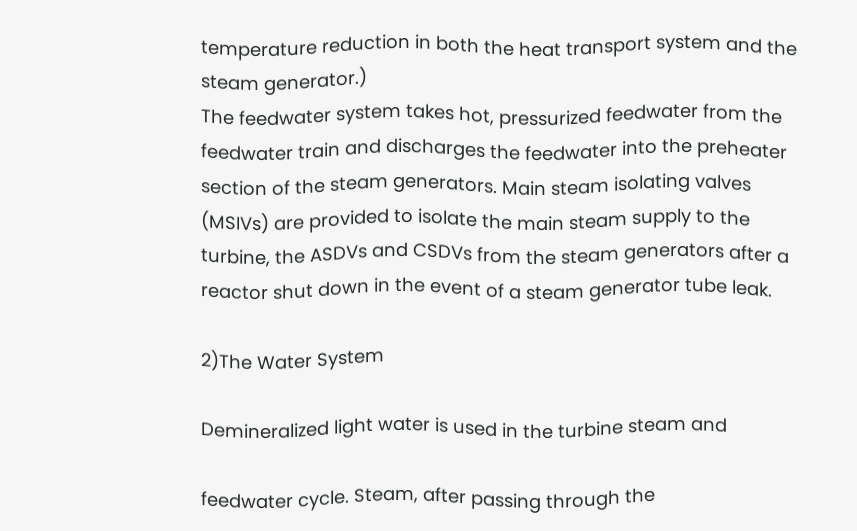temperature reduction in both the heat transport system and the
steam generator.)
The feedwater system takes hot, pressurized feedwater from the
feedwater train and discharges the feedwater into the preheater
section of the steam generators. Main steam isolating valves
(MSIVs) are provided to isolate the main steam supply to the
turbine, the ASDVs and CSDVs from the steam generators after a
reactor shut down in the event of a steam generator tube leak.

2)The Water System

Demineralized light water is used in the turbine steam and

feedwater cycle. Steam, after passing through the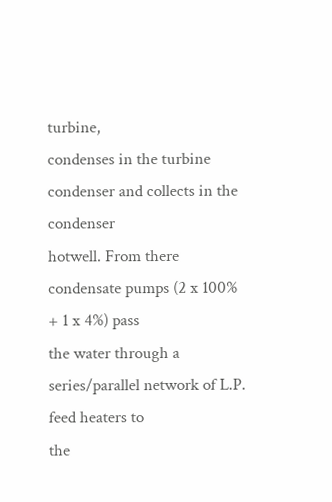turbine,
condenses in the turbine condenser and collects in the condenser
hotwell. From there condensate pumps (2 x 100% + 1 x 4%) pass
the water through a series/parallel network of L.P. feed heaters to
the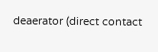deaerator (direct contact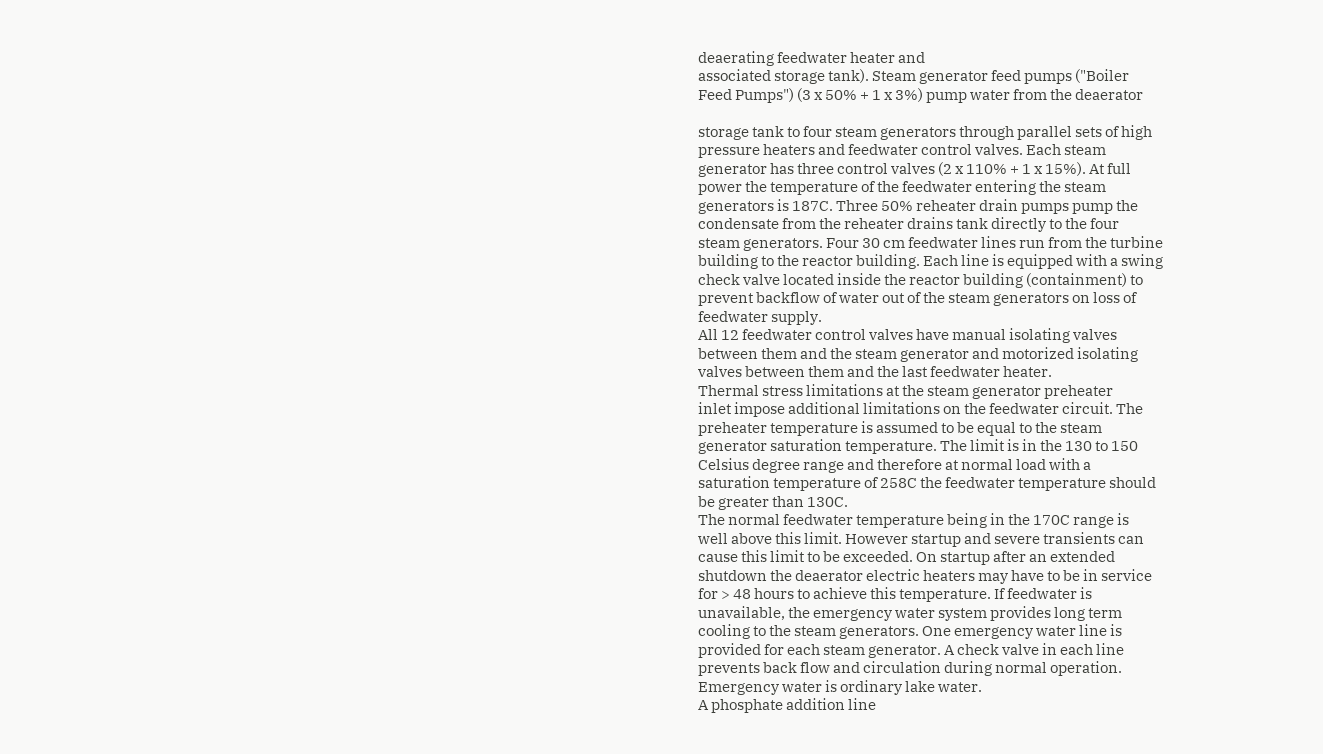deaerating feedwater heater and
associated storage tank). Steam generator feed pumps ("Boiler
Feed Pumps") (3 x 50% + 1 x 3%) pump water from the deaerator

storage tank to four steam generators through parallel sets of high
pressure heaters and feedwater control valves. Each steam
generator has three control valves (2 x 110% + 1 x 15%). At full
power the temperature of the feedwater entering the steam
generators is 187C. Three 50% reheater drain pumps pump the
condensate from the reheater drains tank directly to the four
steam generators. Four 30 cm feedwater lines run from the turbine
building to the reactor building. Each line is equipped with a swing
check valve located inside the reactor building (containment) to
prevent backflow of water out of the steam generators on loss of
feedwater supply.
All 12 feedwater control valves have manual isolating valves
between them and the steam generator and motorized isolating
valves between them and the last feedwater heater.
Thermal stress limitations at the steam generator preheater
inlet impose additional limitations on the feedwater circuit. The
preheater temperature is assumed to be equal to the steam
generator saturation temperature. The limit is in the 130 to 150
Celsius degree range and therefore at normal load with a
saturation temperature of 258C the feedwater temperature should
be greater than 130C.
The normal feedwater temperature being in the 170C range is
well above this limit. However startup and severe transients can
cause this limit to be exceeded. On startup after an extended
shutdown the deaerator electric heaters may have to be in service
for > 48 hours to achieve this temperature. If feedwater is
unavailable, the emergency water system provides long term
cooling to the steam generators. One emergency water line is
provided for each steam generator. A check valve in each line
prevents back flow and circulation during normal operation.
Emergency water is ordinary lake water.
A phosphate addition line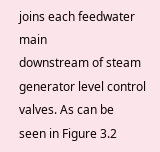joins each feedwater main
downstream of steam generator level control valves. As can be
seen in Figure 3.2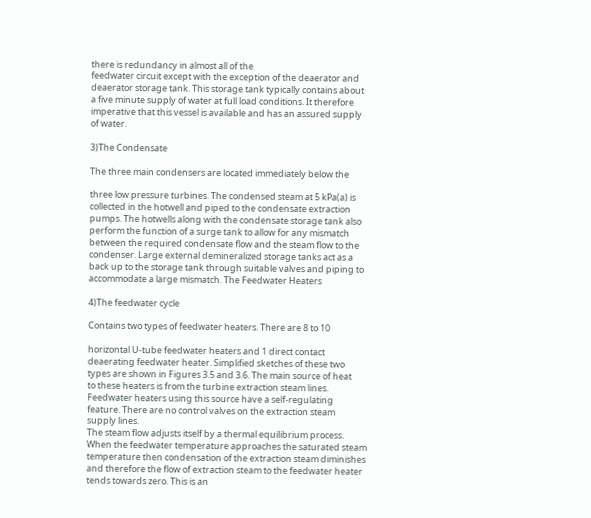there is redundancy in almost all of the
feedwater circuit except with the exception of the deaerator and
deaerator storage tank. This storage tank typically contains about
a five minute supply of water at full load conditions. It therefore
imperative that this vessel is available and has an assured supply
of water.

3)The Condensate

The three main condensers are located immediately below the

three low pressure turbines. The condensed steam at 5 kPa(a) is
collected in the hotwell and piped to the condensate extraction
pumps. The hotwells along with the condensate storage tank also
perform the function of a surge tank to allow for any mismatch
between the required condensate flow and the steam flow to the
condenser. Large external demineralized storage tanks act as a
back up to the storage tank through suitable valves and piping to
accommodate a large mismatch. The Feedwater Heaters

4)The feedwater cycle

Contains two types of feedwater heaters. There are 8 to 10

horizontal U-tube feedwater heaters and 1 direct contact
deaerating feedwater heater. Simplified sketches of these two
types are shown in Figures 3.5 and 3.6. The main source of heat
to these heaters is from the turbine extraction steam lines.
Feedwater heaters using this source have a self-regulating
feature. There are no control valves on the extraction steam
supply lines.
The steam flow adjusts itself by a thermal equilibrium process.
When the feedwater temperature approaches the saturated steam
temperature then condensation of the extraction steam diminishes
and therefore the flow of extraction steam to the feedwater heater
tends towards zero. This is an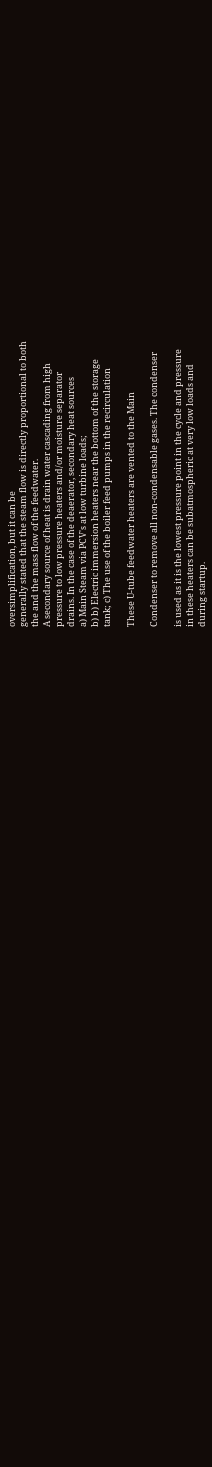oversimplification, but it can be
generally stated that the steam flow is directly proportional to both
the and the mass flow of the feedwater.
A secondary source of heat is drain water cascading from high
pressure to low pressure heaters and/or moisture separator
drains. In the case of the deaerator, secondary heat sources
a) Main Steam via PCV's at low turbine loads;
b) b) Electric immersion heaters near the bottom of the storage
tank; c) The use of the boiler feed pumps in the recirculation

These U-tube feedwater heaters are vented to the Main

Condenser to remove all non-condensable gases. The condenser

is used as it is the lowest pressure point in the cycle and pressure
in these heaters can be subatmospheric at very low loads and
during startup.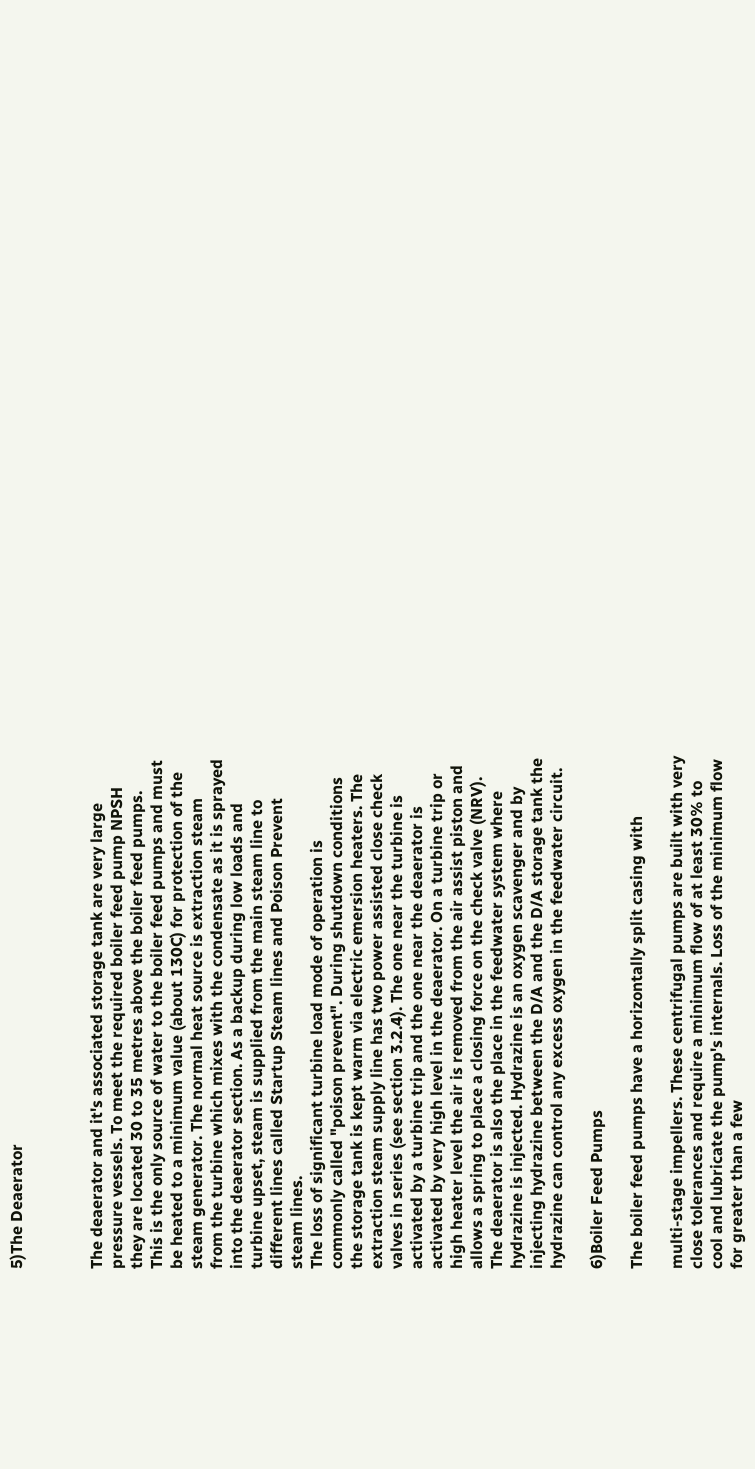5)The Deaerator



The deaerator and it's associated storage tank are very large
pressure vessels. To meet the required boiler feed pump NPSH
they are located 30 to 35 metres above the boiler feed pumps.
This is the only source of water to the boiler feed pumps and must
be heated to a minimum value (about 130C) for protection of the
steam generator. The normal heat source is extraction steam
from the turbine which mixes with the condensate as it is sprayed
into the deaerator section. As a backup during low loads and
turbine upset, steam is supplied from the main steam line to
different lines called Startup Steam lines and Poison Prevent
steam lines.
The loss of significant turbine load mode of operation is
commonly called "poison prevent". During shutdown conditions
the storage tank is kept warm via electric emersion heaters. The
extraction steam supply line has two power assisted close check
valves in series (see section 3.2.4). The one near the turbine is
activated by a turbine trip and the one near the deaerator is
activated by very high level in the deaerator. On a turbine trip or
high heater level the air is removed from the air assist piston and
allows a spring to place a closing force on the check valve (NRV).
The deaerator is also the place in the feedwater system where
hydrazine is injected. Hydrazine is an oxygen scavenger and by
injecting hydrazine between the D/A and the D/A storage tank the
hydrazine can control any excess oxygen in the feedwater circuit.

6)Boiler Feed Pumps

The boiler feed pumps have a horizontally split casing with

multi-stage impellers. These centrifugal pumps are built with very
close tolerances and require a minimum flow of at least 30% to
cool and lubricate the pump's internals. Loss of the minimum flow
for greater than a few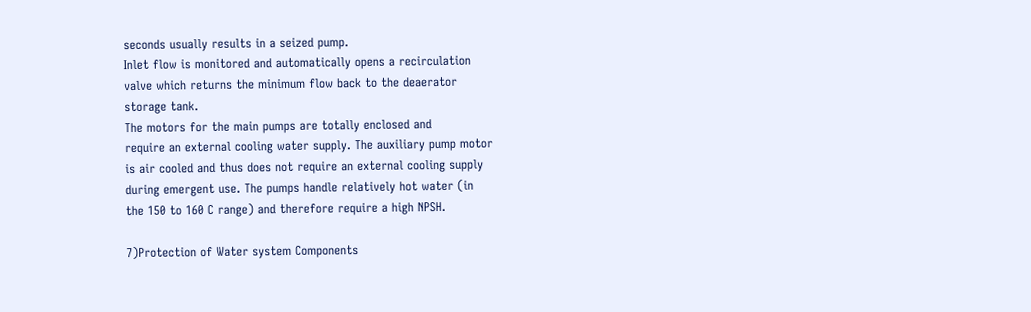seconds usually results in a seized pump.
Inlet flow is monitored and automatically opens a recirculation
valve which returns the minimum flow back to the deaerator
storage tank.
The motors for the main pumps are totally enclosed and
require an external cooling water supply. The auxiliary pump motor
is air cooled and thus does not require an external cooling supply
during emergent use. The pumps handle relatively hot water (in
the 150 to 160 C range) and therefore require a high NPSH.

7)Protection of Water system Components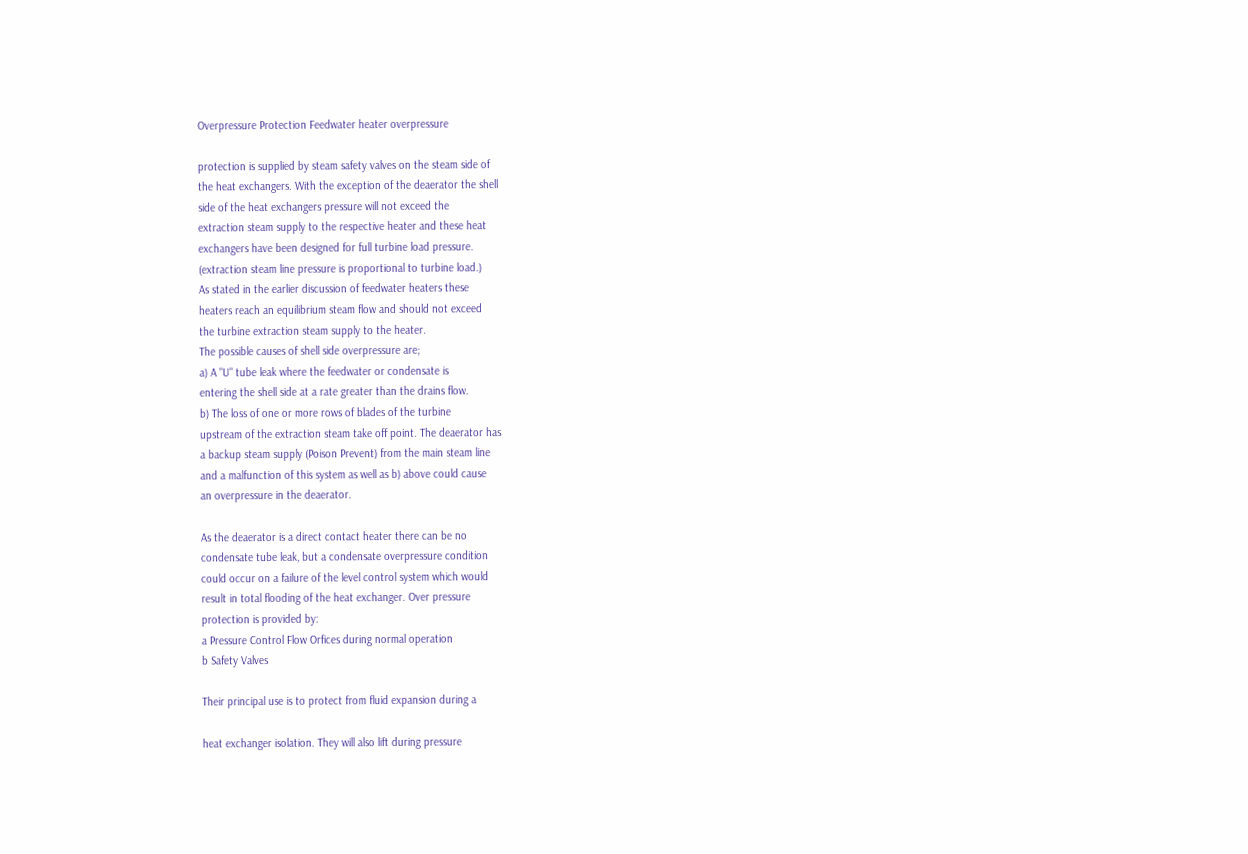Overpressure Protection Feedwater heater overpressure

protection is supplied by steam safety valves on the steam side of
the heat exchangers. With the exception of the deaerator the shell
side of the heat exchangers pressure will not exceed the
extraction steam supply to the respective heater and these heat
exchangers have been designed for full turbine load pressure.
(extraction steam line pressure is proportional to turbine load.)
As stated in the earlier discussion of feedwater heaters these
heaters reach an equilibrium steam flow and should not exceed
the turbine extraction steam supply to the heater.
The possible causes of shell side overpressure are;
a) A "U" tube leak where the feedwater or condensate is
entering the shell side at a rate greater than the drains flow.
b) The loss of one or more rows of blades of the turbine
upstream of the extraction steam take off point. The deaerator has
a backup steam supply (Poison Prevent) from the main steam line
and a malfunction of this system as well as b) above could cause
an overpressure in the deaerator.

As the deaerator is a direct contact heater there can be no
condensate tube leak, but a condensate overpressure condition
could occur on a failure of the level control system which would
result in total flooding of the heat exchanger. Over pressure
protection is provided by:
a Pressure Control Flow Orfices during normal operation
b Safety Valves

Their principal use is to protect from fluid expansion during a

heat exchanger isolation. They will also lift during pressure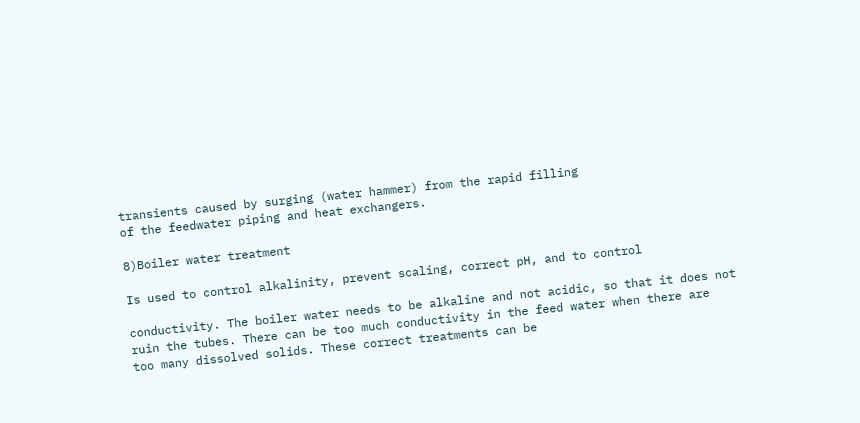transients caused by surging (water hammer) from the rapid filling
of the feedwater piping and heat exchangers.

8)Boiler water treatment

Is used to control alkalinity, prevent scaling, correct pH, and to control

conductivity. The boiler water needs to be alkaline and not acidic, so that it does not
ruin the tubes. There can be too much conductivity in the feed water when there are
too many dissolved solids. These correct treatments can be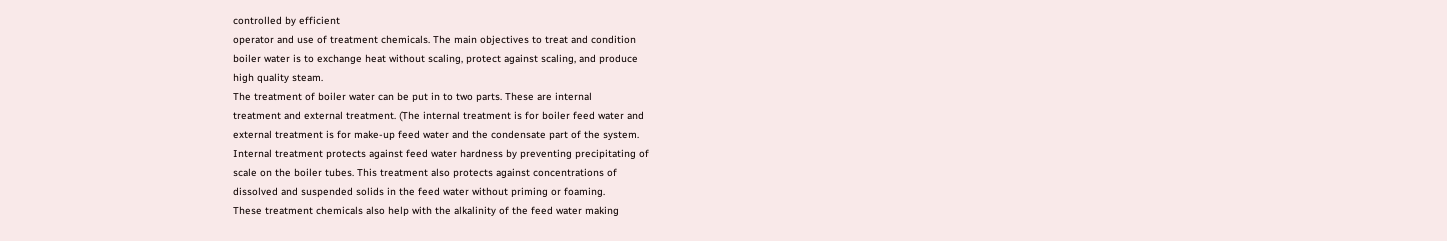controlled by efficient
operator and use of treatment chemicals. The main objectives to treat and condition
boiler water is to exchange heat without scaling, protect against scaling, and produce
high quality steam.
The treatment of boiler water can be put in to two parts. These are internal
treatment and external treatment. (The internal treatment is for boiler feed water and
external treatment is for make-up feed water and the condensate part of the system.
Internal treatment protects against feed water hardness by preventing precipitating of
scale on the boiler tubes. This treatment also protects against concentrations of
dissolved and suspended solids in the feed water without priming or foaming.
These treatment chemicals also help with the alkalinity of the feed water making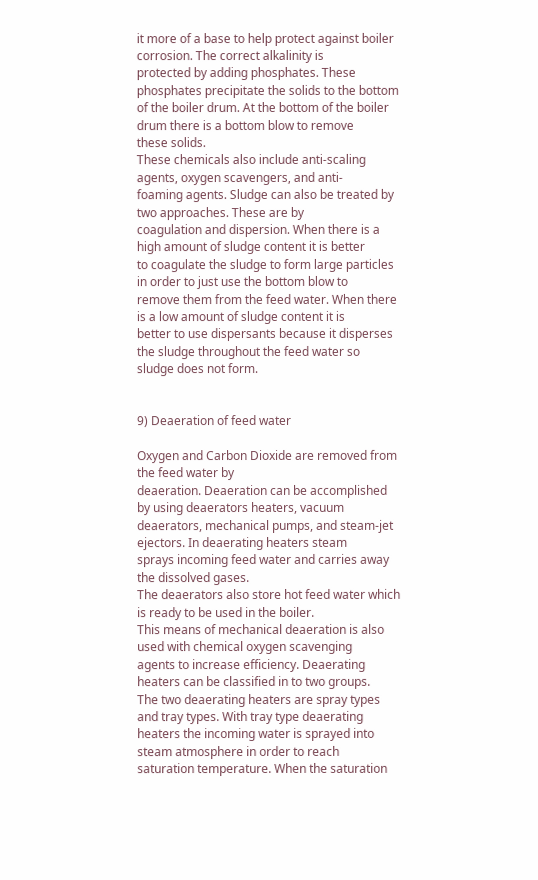it more of a base to help protect against boiler corrosion. The correct alkalinity is
protected by adding phosphates. These phosphates precipitate the solids to the bottom
of the boiler drum. At the bottom of the boiler drum there is a bottom blow to remove
these solids.
These chemicals also include anti-scaling agents, oxygen scavengers, and anti-
foaming agents. Sludge can also be treated by two approaches. These are by
coagulation and dispersion. When there is a high amount of sludge content it is better
to coagulate the sludge to form large particles in order to just use the bottom blow to
remove them from the feed water. When there is a low amount of sludge content it is
better to use dispersants because it disperses the sludge throughout the feed water so
sludge does not form.


9) Deaeration of feed water

Oxygen and Carbon Dioxide are removed from the feed water by
deaeration. Deaeration can be accomplished by using deaerators heaters, vacuum
deaerators, mechanical pumps, and steam-jet ejectors. In deaerating heaters steam
sprays incoming feed water and carries away the dissolved gases.
The deaerators also store hot feed water which is ready to be used in the boiler.
This means of mechanical deaeration is also used with chemical oxygen scavenging
agents to increase efficiency. Deaerating heaters can be classified in to two groups.
The two deaerating heaters are spray types and tray types. With tray type deaerating
heaters the incoming water is sprayed into steam atmosphere in order to reach
saturation temperature. When the saturation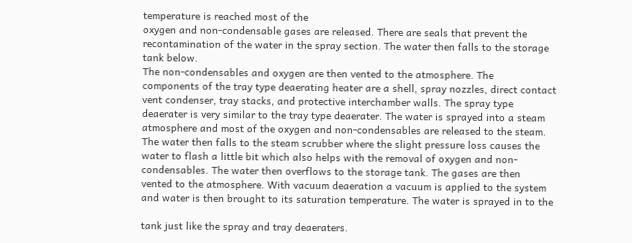temperature is reached most of the
oxygen and non-condensable gases are released. There are seals that prevent the
recontamination of the water in the spray section. The water then falls to the storage
tank below.
The non-condensables and oxygen are then vented to the atmosphere. The
components of the tray type deaerating heater are a shell, spray nozzles, direct contact
vent condenser, tray stacks, and protective interchamber walls. The spray type
deaerater is very similar to the tray type deaerater. The water is sprayed into a steam
atmosphere and most of the oxygen and non-condensables are released to the steam.
The water then falls to the steam scrubber where the slight pressure loss causes the
water to flash a little bit which also helps with the removal of oxygen and non-
condensables. The water then overflows to the storage tank. The gases are then
vented to the atmosphere. With vacuum deaeration a vacuum is applied to the system
and water is then brought to its saturation temperature. The water is sprayed in to the

tank just like the spray and tray deaeraters.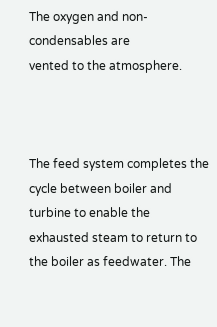The oxygen and non-condensables are
vented to the atmosphere.



The feed system completes the cycle between boiler and turbine to enable the
exhausted steam to return to the boiler as feedwater. The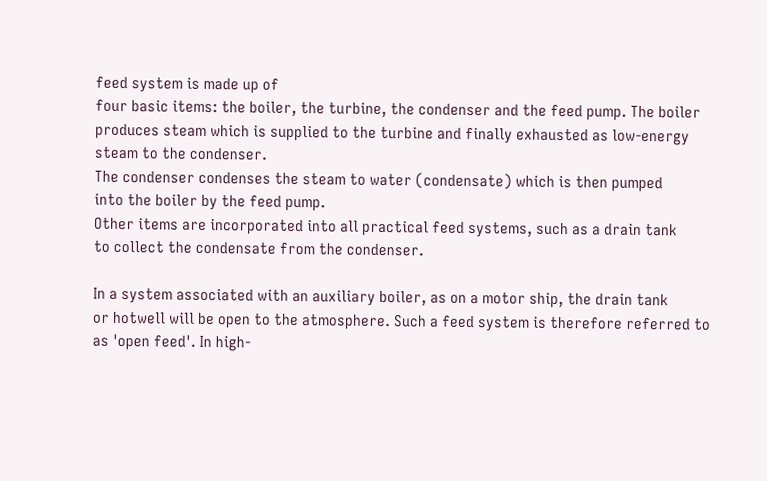feed system is made up of
four basic items: the boiler, the turbine, the condenser and the feed pump. The boiler
produces steam which is supplied to the turbine and finally exhausted as low-energy
steam to the condenser.
The condenser condenses the steam to water (condensate) which is then pumped
into the boiler by the feed pump.
Other items are incorporated into all practical feed systems, such as a drain tank
to collect the condensate from the condenser.

In a system associated with an auxiliary boiler, as on a motor ship, the drain tank
or hotwell will be open to the atmosphere. Such a feed system is therefore referred to
as 'open feed'. In high-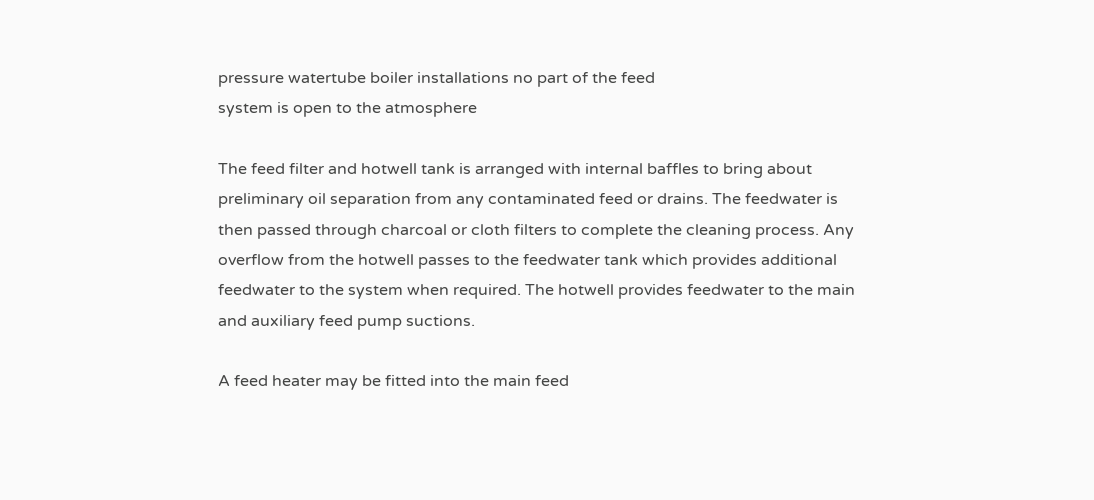pressure watertube boiler installations no part of the feed
system is open to the atmosphere

The feed filter and hotwell tank is arranged with internal baffles to bring about
preliminary oil separation from any contaminated feed or drains. The feedwater is
then passed through charcoal or cloth filters to complete the cleaning process. Any
overflow from the hotwell passes to the feedwater tank which provides additional
feedwater to the system when required. The hotwell provides feedwater to the main
and auxiliary feed pump suctions.

A feed heater may be fitted into the main feed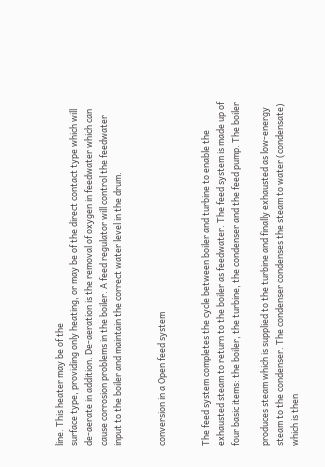line. This heater may be of the
surface type, providing only heating, or may be of the direct contact type which will
de-aerate in addition. De-aeration is the removal of oxygen in feedwater which can
cause corrosion problems in the boiler. A feed regulator will control the feedwater
input to the boiler and maintain the correct water level in the drum.


conversion in a Open feed system


The feed system completes the cycle between boiler and turbine to enable the
exhausted steam to return to the boiler as feedwater. The feed system is made up of
four basic items: the boiler, the turbine, the condenser and the feed pump. The boiler

produces steam which is supplied to the turbine and finally exhausted as low-energy
steam to the condenser. The condenser condenses the steam to water (condensate)
which is then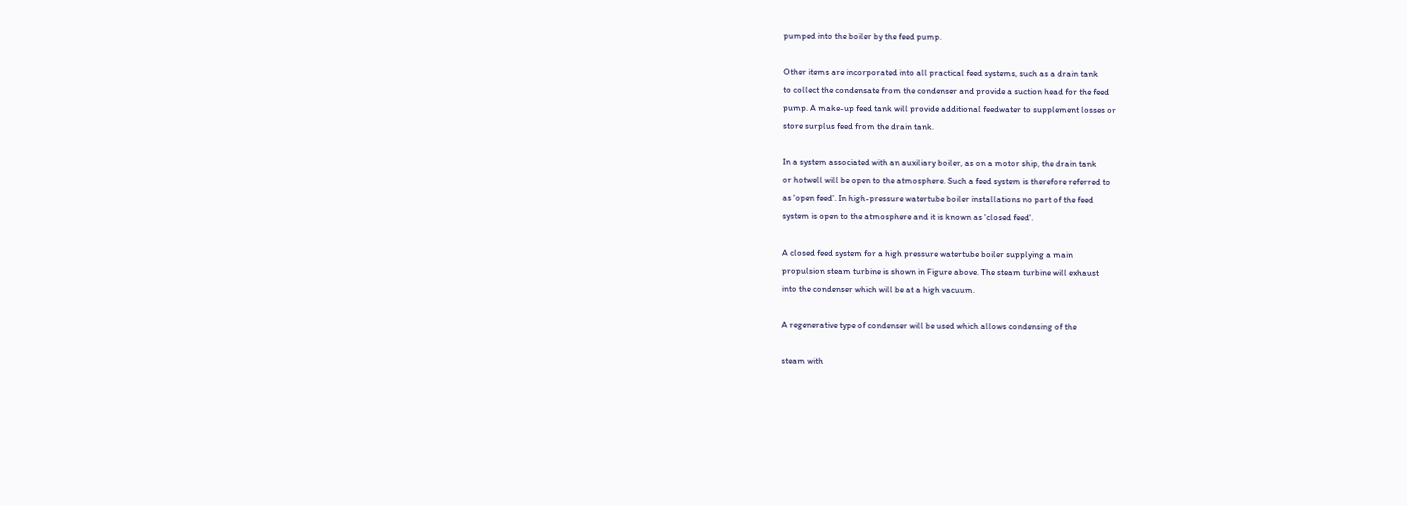pumped into the boiler by the feed pump.

Other items are incorporated into all practical feed systems, such as a drain tank
to collect the condensate from the condenser and provide a suction head for the feed
pump. A make-up feed tank will provide additional feedwater to supplement losses or
store surplus feed from the drain tank.

In a system associated with an auxiliary boiler, as on a motor ship, the drain tank
or hotwell will be open to the atmosphere. Such a feed system is therefore referred to
as 'open feed'. In high-pressure watertube boiler installations no part of the feed
system is open to the atmosphere and it is known as 'closed feed'.

A closed feed system for a high pressure watertube boiler supplying a main
propulsion steam turbine is shown in Figure above. The steam turbine will exhaust
into the condenser which will be at a high vacuum.

A regenerative type of condenser will be used which allows condensing of the

steam with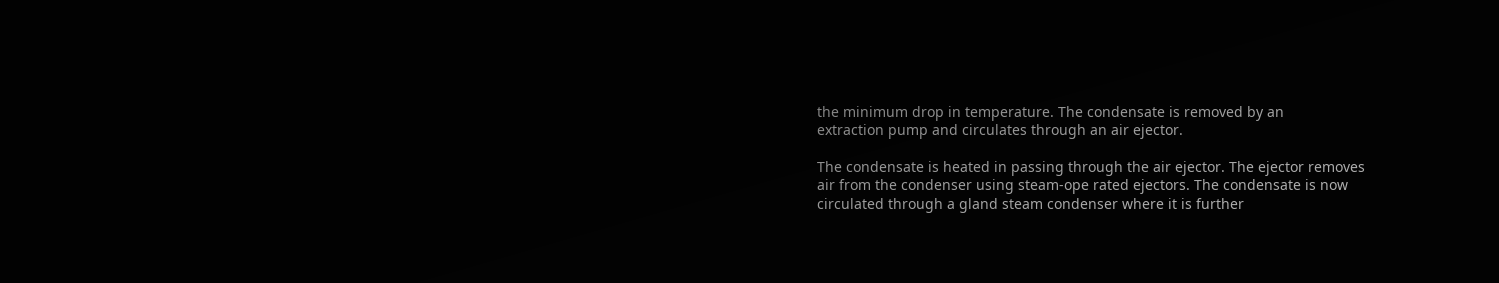the minimum drop in temperature. The condensate is removed by an
extraction pump and circulates through an air ejector.

The condensate is heated in passing through the air ejector. The ejector removes
air from the condenser using steam-ope rated ejectors. The condensate is now
circulated through a gland steam condenser where it is further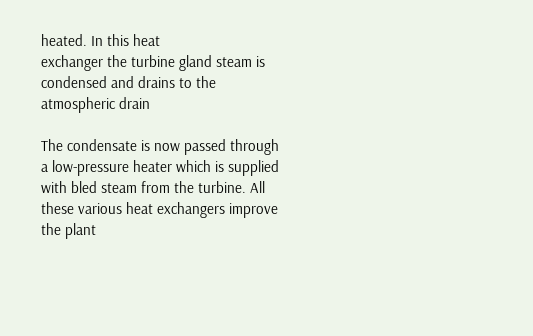heated. In this heat
exchanger the turbine gland steam is condensed and drains to the atmospheric drain

The condensate is now passed through a low-pressure heater which is supplied
with bled steam from the turbine. All these various heat exchangers improve the plant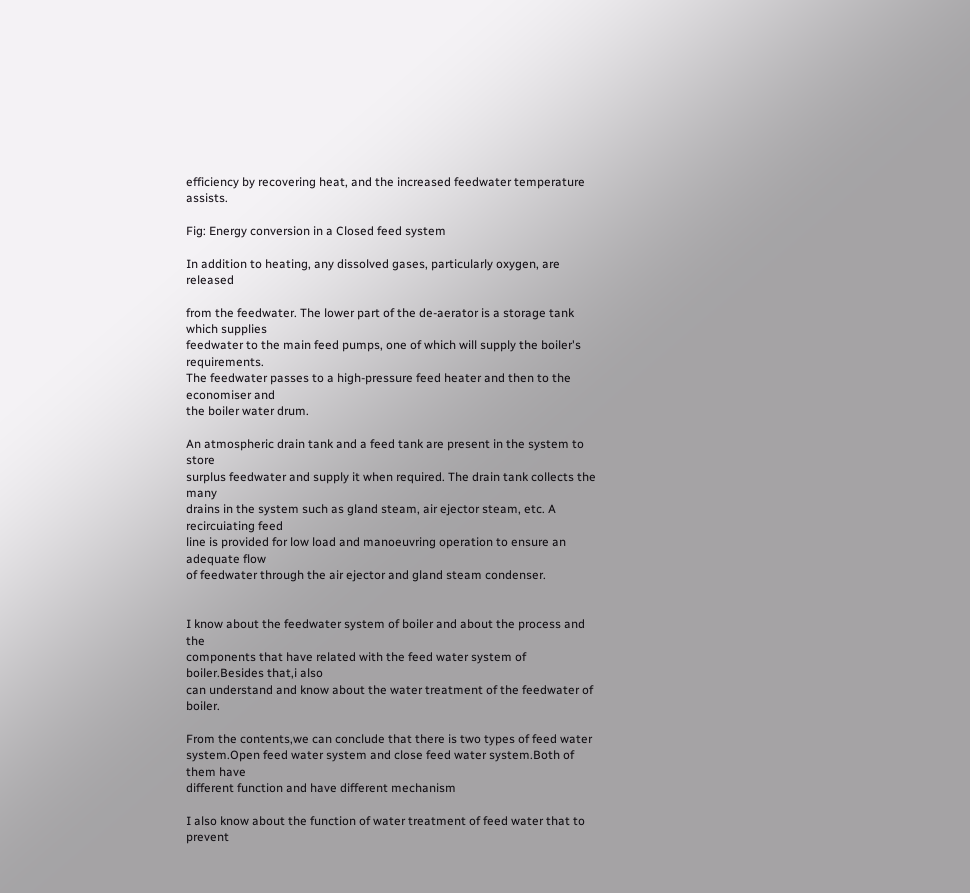efficiency by recovering heat, and the increased feedwater temperature assists.

Fig: Energy conversion in a Closed feed system

In addition to heating, any dissolved gases, particularly oxygen, are released

from the feedwater. The lower part of the de-aerator is a storage tank which supplies
feedwater to the main feed pumps, one of which will supply the boiler's requirements.
The feedwater passes to a high-pressure feed heater and then to the economiser and
the boiler water drum.

An atmospheric drain tank and a feed tank are present in the system to store
surplus feedwater and supply it when required. The drain tank collects the many
drains in the system such as gland steam, air ejector steam, etc. A recircuiating feed
line is provided for low load and manoeuvring operation to ensure an adequate flow
of feedwater through the air ejector and gland steam condenser.


I know about the feedwater system of boiler and about the process and the
components that have related with the feed water system of boiler.Besides that,i also
can understand and know about the water treatment of the feedwater of boiler.

From the contents,we can conclude that there is two types of feed water
system.Open feed water system and close feed water system.Both of them have
different function and have different mechanism

I also know about the function of water treatment of feed water that to prevent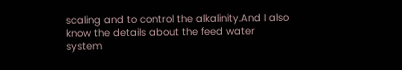scaling and to control the alkalinity.And I also know the details about the feed water
system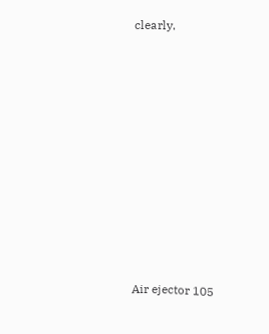clearly.










Air ejector 105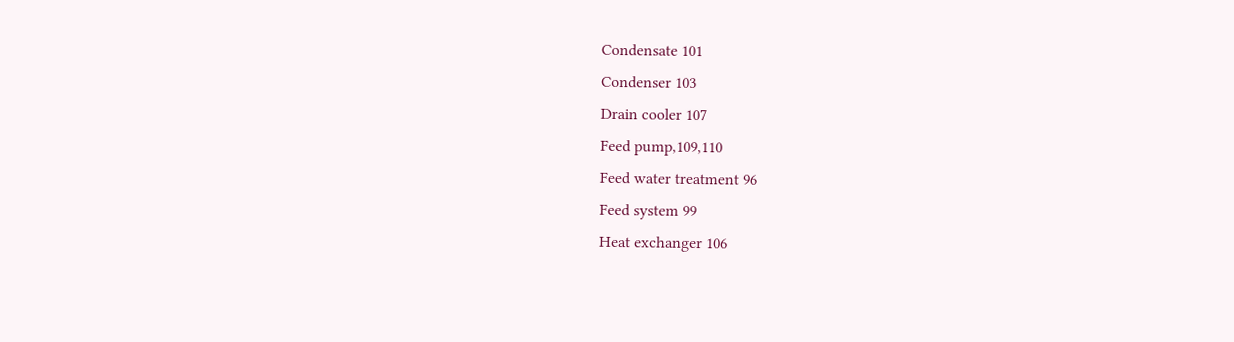Condensate 101
Condenser 103
Drain cooler 107
Feed pump,109,110
Feed water treatment 96
Feed system 99
Heat exchanger 106